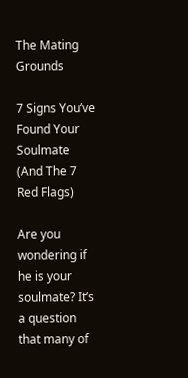The Mating Grounds

7 Signs You’ve Found Your Soulmate (And The 7 Red Flags)

Are you wondering if he is your soulmate? It’s a question that many of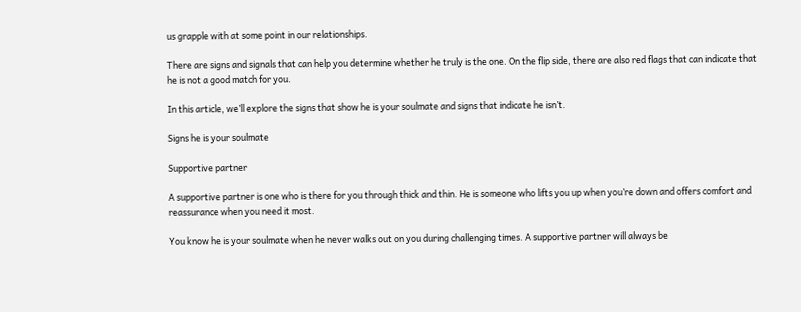us grapple with at some point in our relationships.

There are signs and signals that can help you determine whether he truly is the one. On the flip side, there are also red flags that can indicate that he is not a good match for you.

In this article, we’ll explore the signs that show he is your soulmate and signs that indicate he isn’t.

Signs he is your soulmate

Supportive partner

A supportive partner is one who is there for you through thick and thin. He is someone who lifts you up when you’re down and offers comfort and reassurance when you need it most.

You know he is your soulmate when he never walks out on you during challenging times. A supportive partner will always be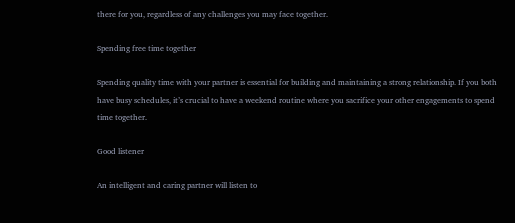there for you, regardless of any challenges you may face together.

Spending free time together

Spending quality time with your partner is essential for building and maintaining a strong relationship. If you both have busy schedules, it’s crucial to have a weekend routine where you sacrifice your other engagements to spend time together.

Good listener

An intelligent and caring partner will listen to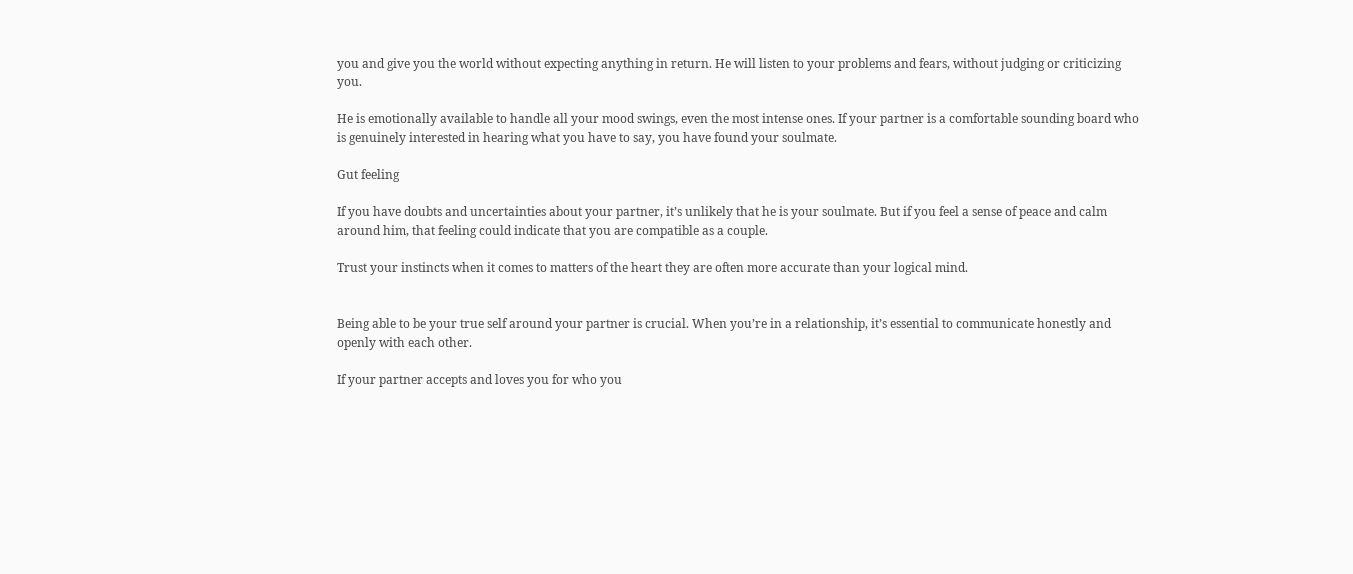you and give you the world without expecting anything in return. He will listen to your problems and fears, without judging or criticizing you.

He is emotionally available to handle all your mood swings, even the most intense ones. If your partner is a comfortable sounding board who is genuinely interested in hearing what you have to say, you have found your soulmate.

Gut feeling

If you have doubts and uncertainties about your partner, it’s unlikely that he is your soulmate. But if you feel a sense of peace and calm around him, that feeling could indicate that you are compatible as a couple.

Trust your instincts when it comes to matters of the heart they are often more accurate than your logical mind.


Being able to be your true self around your partner is crucial. When you’re in a relationship, it’s essential to communicate honestly and openly with each other.

If your partner accepts and loves you for who you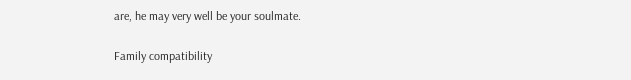are, he may very well be your soulmate.

Family compatibility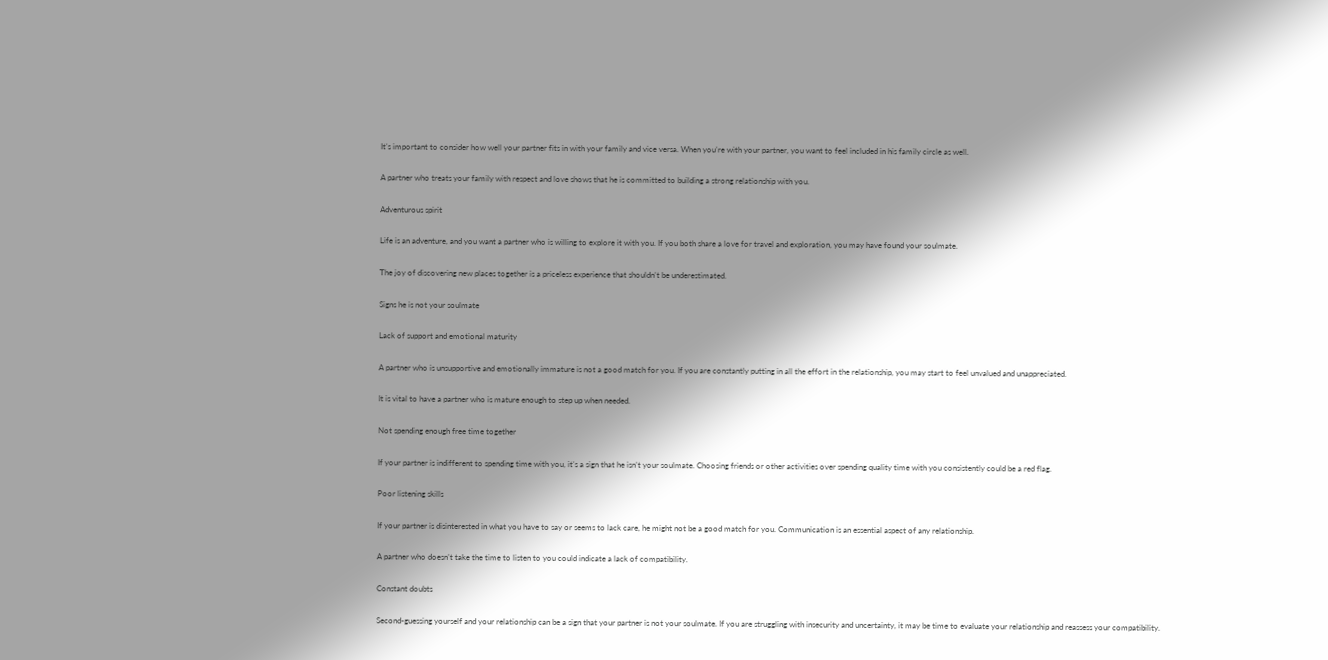It’s important to consider how well your partner fits in with your family and vice versa. When you’re with your partner, you want to feel included in his family circle as well.

A partner who treats your family with respect and love shows that he is committed to building a strong relationship with you.

Adventurous spirit

Life is an adventure, and you want a partner who is willing to explore it with you. If you both share a love for travel and exploration, you may have found your soulmate.

The joy of discovering new places together is a priceless experience that shouldn’t be underestimated.

Signs he is not your soulmate

Lack of support and emotional maturity

A partner who is unsupportive and emotionally immature is not a good match for you. If you are constantly putting in all the effort in the relationship, you may start to feel unvalued and unappreciated.

It is vital to have a partner who is mature enough to step up when needed.

Not spending enough free time together

If your partner is indifferent to spending time with you, it’s a sign that he isn’t your soulmate. Choosing friends or other activities over spending quality time with you consistently could be a red flag.

Poor listening skills

If your partner is disinterested in what you have to say or seems to lack care, he might not be a good match for you. Communication is an essential aspect of any relationship.

A partner who doesn’t take the time to listen to you could indicate a lack of compatibility.

Constant doubts

Second-guessing yourself and your relationship can be a sign that your partner is not your soulmate. If you are struggling with insecurity and uncertainty, it may be time to evaluate your relationship and reassess your compatibility.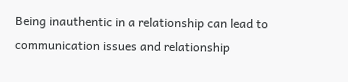Being inauthentic in a relationship can lead to communication issues and relationship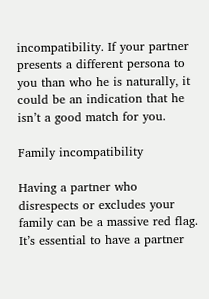incompatibility. If your partner presents a different persona to you than who he is naturally, it could be an indication that he isn’t a good match for you.

Family incompatibility

Having a partner who disrespects or excludes your family can be a massive red flag. It’s essential to have a partner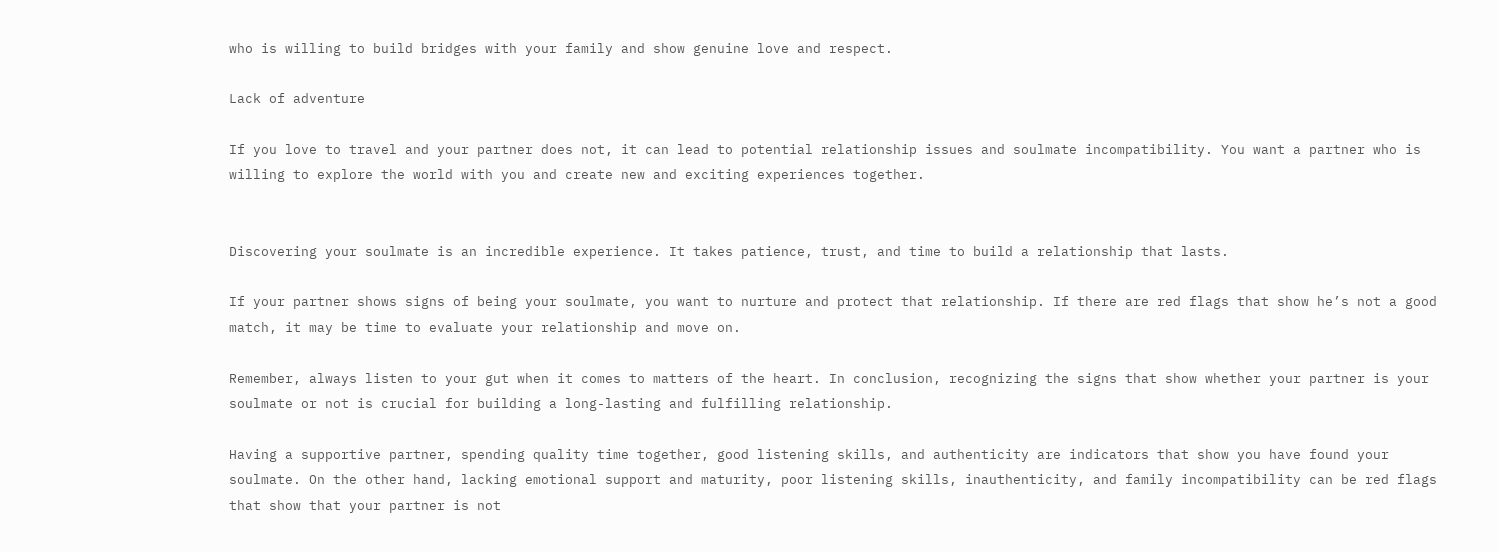who is willing to build bridges with your family and show genuine love and respect.

Lack of adventure

If you love to travel and your partner does not, it can lead to potential relationship issues and soulmate incompatibility. You want a partner who is willing to explore the world with you and create new and exciting experiences together.


Discovering your soulmate is an incredible experience. It takes patience, trust, and time to build a relationship that lasts.

If your partner shows signs of being your soulmate, you want to nurture and protect that relationship. If there are red flags that show he’s not a good match, it may be time to evaluate your relationship and move on.

Remember, always listen to your gut when it comes to matters of the heart. In conclusion, recognizing the signs that show whether your partner is your soulmate or not is crucial for building a long-lasting and fulfilling relationship.

Having a supportive partner, spending quality time together, good listening skills, and authenticity are indicators that show you have found your soulmate. On the other hand, lacking emotional support and maturity, poor listening skills, inauthenticity, and family incompatibility can be red flags that show that your partner is not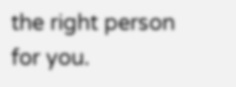the right person for you.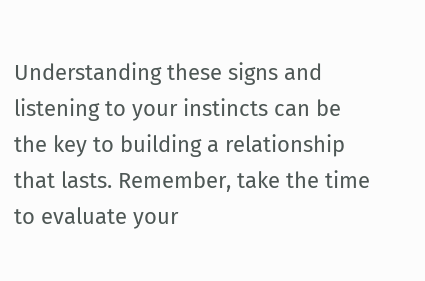Understanding these signs and listening to your instincts can be the key to building a relationship that lasts. Remember, take the time to evaluate your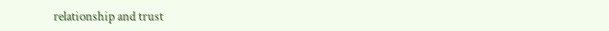relationship and trust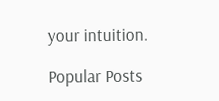your intuition.

Popular Posts